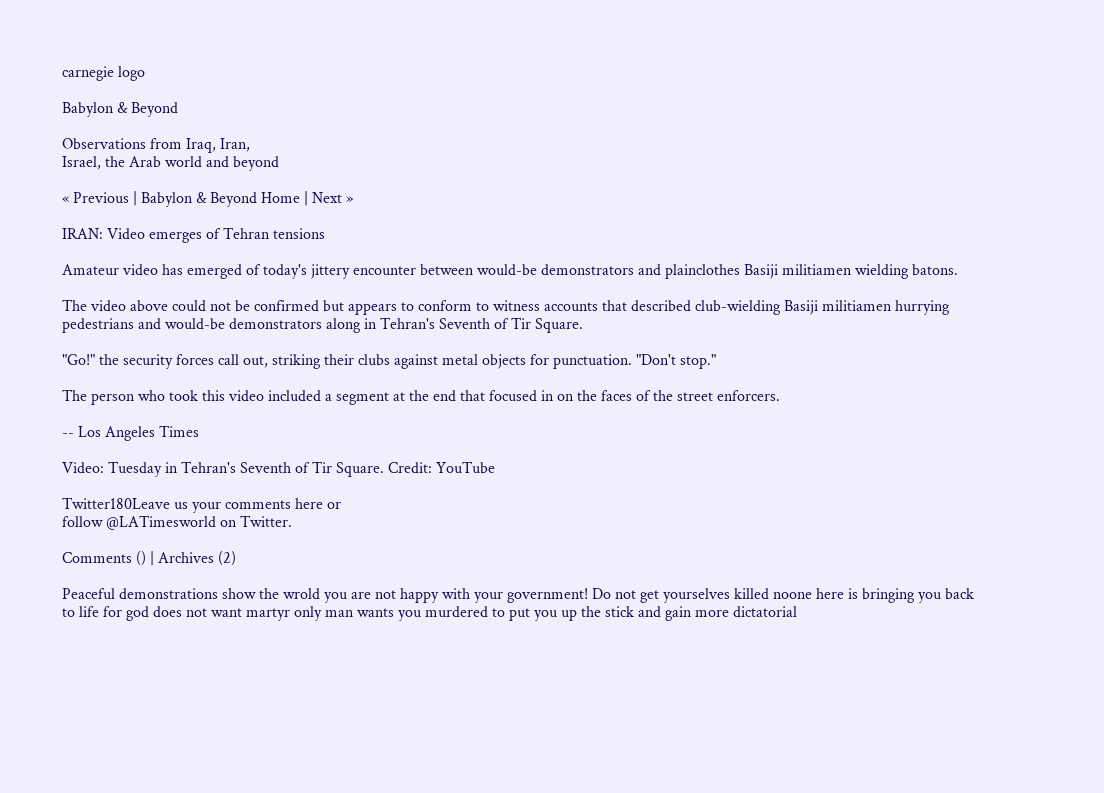carnegie logo

Babylon & Beyond

Observations from Iraq, Iran,
Israel, the Arab world and beyond

« Previous | Babylon & Beyond Home | Next »

IRAN: Video emerges of Tehran tensions

Amateur video has emerged of today's jittery encounter between would-be demonstrators and plainclothes Basiji militiamen wielding batons.

The video above could not be confirmed but appears to conform to witness accounts that described club-wielding Basiji militiamen hurrying pedestrians and would-be demonstrators along in Tehran's Seventh of Tir Square.

"Go!" the security forces call out, striking their clubs against metal objects for punctuation. "Don't stop."

The person who took this video included a segment at the end that focused in on the faces of the street enforcers.

-- Los Angeles Times

Video: Tuesday in Tehran's Seventh of Tir Square. Credit: YouTube

Twitter180Leave us your comments here or
follow @LATimesworld on Twitter.

Comments () | Archives (2)

Peaceful demonstrations show the wrold you are not happy with your government! Do not get yourselves killed noone here is bringing you back to life for god does not want martyr only man wants you murdered to put you up the stick and gain more dictatorial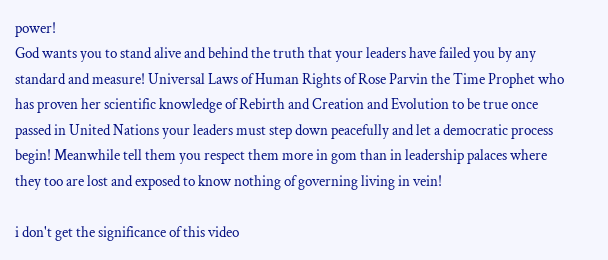power!
God wants you to stand alive and behind the truth that your leaders have failed you by any standard and measure! Universal Laws of Human Rights of Rose Parvin the Time Prophet who has proven her scientific knowledge of Rebirth and Creation and Evolution to be true once passed in United Nations your leaders must step down peacefully and let a democratic process begin! Meanwhile tell them you respect them more in gom than in leadership palaces where they too are lost and exposed to know nothing of governing living in vein!

i don't get the significance of this video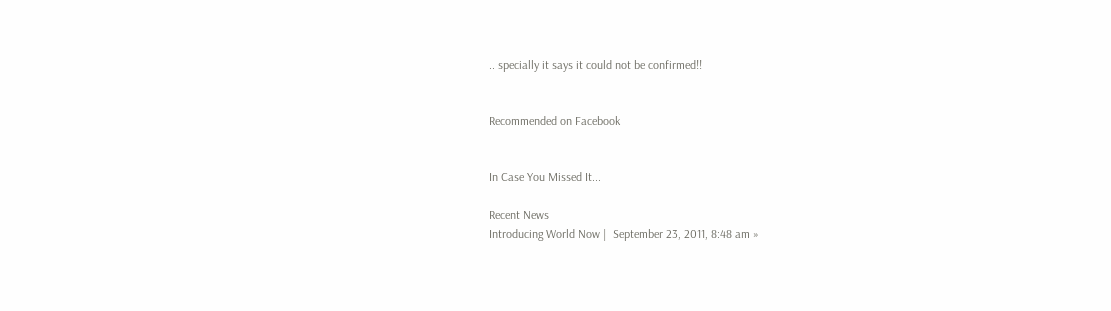.. specially it says it could not be confirmed!!


Recommended on Facebook


In Case You Missed It...

Recent News
Introducing World Now |  September 23, 2011, 8:48 am »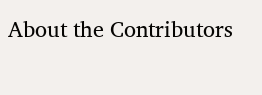About the Contributors